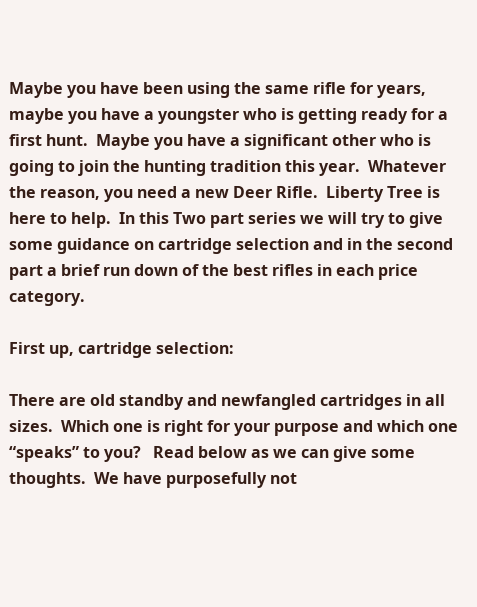Maybe you have been using the same rifle for years, maybe you have a youngster who is getting ready for a first hunt.  Maybe you have a significant other who is going to join the hunting tradition this year.  Whatever the reason, you need a new Deer Rifle.  Liberty Tree is here to help.  In this Two part series we will try to give some guidance on cartridge selection and in the second part a brief run down of the best rifles in each price category.

First up, cartridge selection:

There are old standby and newfangled cartridges in all sizes.  Which one is right for your purpose and which one “speaks” to you?   Read below as we can give some thoughts.  We have purposefully not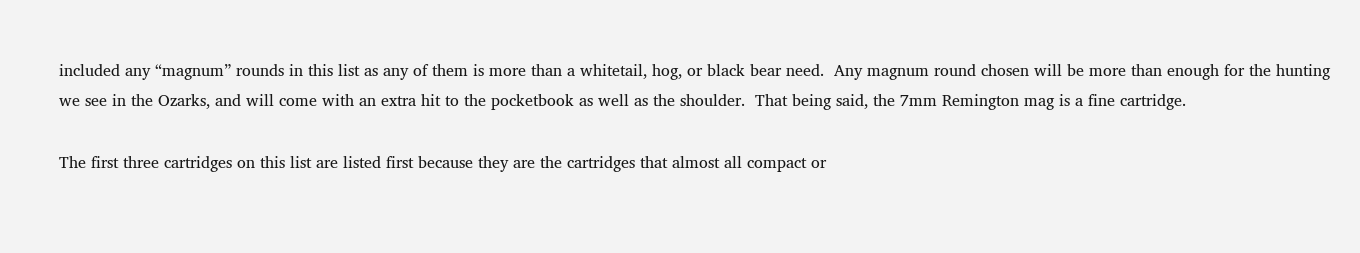included any “magnum” rounds in this list as any of them is more than a whitetail, hog, or black bear need.  Any magnum round chosen will be more than enough for the hunting we see in the Ozarks, and will come with an extra hit to the pocketbook as well as the shoulder.  That being said, the 7mm Remington mag is a fine cartridge.

The first three cartridges on this list are listed first because they are the cartridges that almost all compact or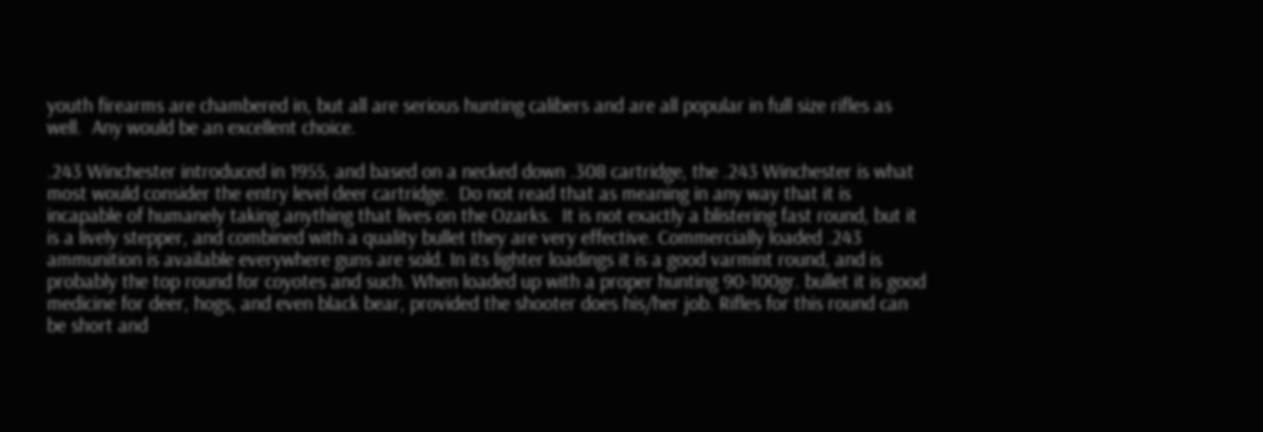youth firearms are chambered in, but all are serious hunting calibers and are all popular in full size rifles as well.  Any would be an excellent choice.

.243 Winchester introduced in 1955, and based on a necked down .308 cartridge, the .243 Winchester is what most would consider the entry level deer cartridge.  Do not read that as meaning in any way that it is incapable of humanely taking anything that lives on the Ozarks.  It is not exactly a blistering fast round, but it is a lively stepper, and combined with a quality bullet they are very effective. Commercially loaded .243 ammunition is available everywhere guns are sold. In its lighter loadings it is a good varmint round, and is probably the top round for coyotes and such. When loaded up with a proper hunting 90-100gr. bullet it is good medicine for deer, hogs, and even black bear, provided the shooter does his/her job. Rifles for this round can be short and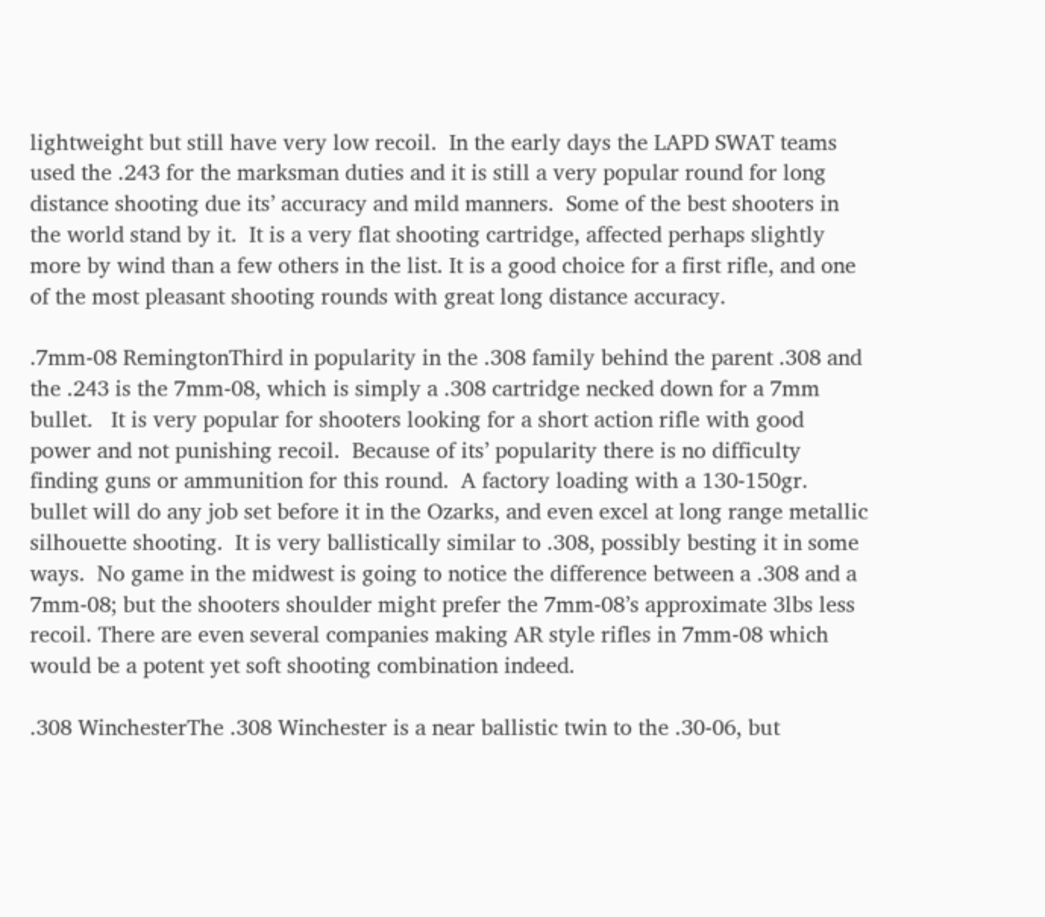lightweight but still have very low recoil.  In the early days the LAPD SWAT teams used the .243 for the marksman duties and it is still a very popular round for long distance shooting due its’ accuracy and mild manners.  Some of the best shooters in the world stand by it.  It is a very flat shooting cartridge, affected perhaps slightly more by wind than a few others in the list. It is a good choice for a first rifle, and one of the most pleasant shooting rounds with great long distance accuracy.

.7mm-08 RemingtonThird in popularity in the .308 family behind the parent .308 and the .243 is the 7mm-08, which is simply a .308 cartridge necked down for a 7mm bullet.   It is very popular for shooters looking for a short action rifle with good power and not punishing recoil.  Because of its’ popularity there is no difficulty finding guns or ammunition for this round.  A factory loading with a 130-150gr. bullet will do any job set before it in the Ozarks, and even excel at long range metallic silhouette shooting.  It is very ballistically similar to .308, possibly besting it in some ways.  No game in the midwest is going to notice the difference between a .308 and a 7mm-08; but the shooters shoulder might prefer the 7mm-08’s approximate 3lbs less recoil. There are even several companies making AR style rifles in 7mm-08 which would be a potent yet soft shooting combination indeed.

.308 WinchesterThe .308 Winchester is a near ballistic twin to the .30-06, but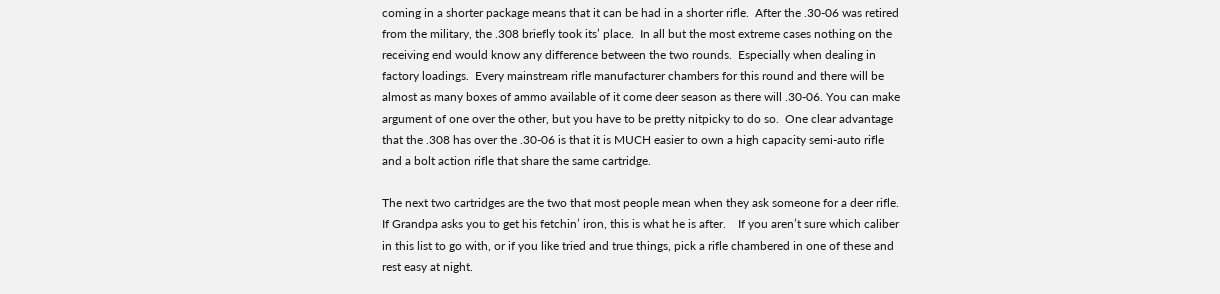coming in a shorter package means that it can be had in a shorter rifle.  After the .30-06 was retired from the military, the .308 briefly took its’ place.  In all but the most extreme cases nothing on the receiving end would know any difference between the two rounds.  Especially when dealing in factory loadings.  Every mainstream rifle manufacturer chambers for this round and there will be almost as many boxes of ammo available of it come deer season as there will .30-06. You can make argument of one over the other, but you have to be pretty nitpicky to do so.  One clear advantage that the .308 has over the .30-06 is that it is MUCH easier to own a high capacity semi-auto rifle and a bolt action rifle that share the same cartridge.

The next two cartridges are the two that most people mean when they ask someone for a deer rifle.  If Grandpa asks you to get his fetchin’ iron, this is what he is after.    If you aren’t sure which caliber in this list to go with, or if you like tried and true things, pick a rifle chambered in one of these and rest easy at night.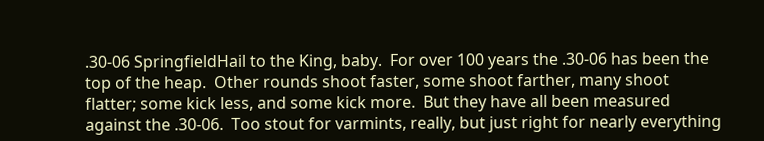.30-06 SpringfieldHail to the King, baby.  For over 100 years the .30-06 has been the top of the heap.  Other rounds shoot faster, some shoot farther, many shoot flatter; some kick less, and some kick more.  But they have all been measured against the .30-06.  Too stout for varmints, really, but just right for nearly everything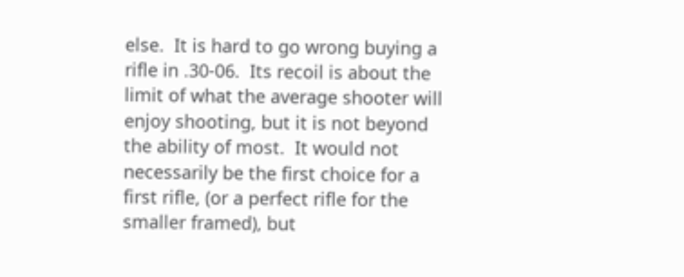else.  It is hard to go wrong buying a rifle in .30-06.  Its recoil is about the limit of what the average shooter will enjoy shooting, but it is not beyond the ability of most.  It would not necessarily be the first choice for a first rifle, (or a perfect rifle for the smaller framed), but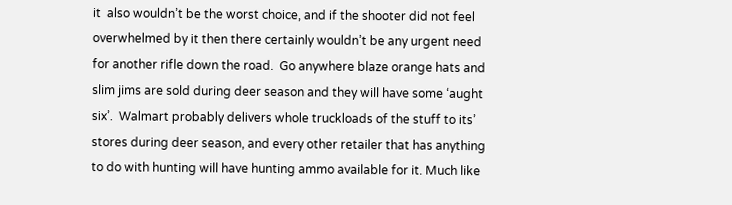it  also wouldn’t be the worst choice, and if the shooter did not feel overwhelmed by it then there certainly wouldn’t be any urgent need for another rifle down the road.  Go anywhere blaze orange hats and slim jims are sold during deer season and they will have some ‘aught six’.  Walmart probably delivers whole truckloads of the stuff to its’ stores during deer season, and every other retailer that has anything to do with hunting will have hunting ammo available for it. Much like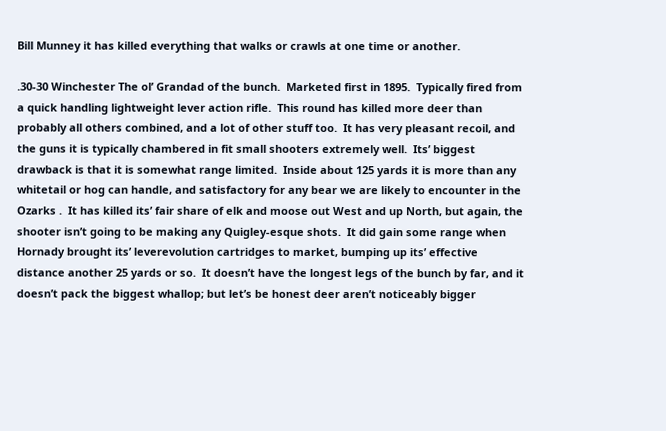Bill Munney it has killed everything that walks or crawls at one time or another.

.30-30 Winchester The ol’ Grandad of the bunch.  Marketed first in 1895.  Typically fired from a quick handling lightweight lever action rifle.  This round has killed more deer than probably all others combined, and a lot of other stuff too.  It has very pleasant recoil, and the guns it is typically chambered in fit small shooters extremely well.  Its’ biggest drawback is that it is somewhat range limited.  Inside about 125 yards it is more than any whitetail or hog can handle, and satisfactory for any bear we are likely to encounter in the Ozarks .  It has killed its’ fair share of elk and moose out West and up North, but again, the shooter isn’t going to be making any Quigley-esque shots.  It did gain some range when Hornady brought its’ leverevolution cartridges to market, bumping up its’ effective distance another 25 yards or so.  It doesn’t have the longest legs of the bunch by far, and it doesn’t pack the biggest whallop; but let’s be honest deer aren’t noticeably bigger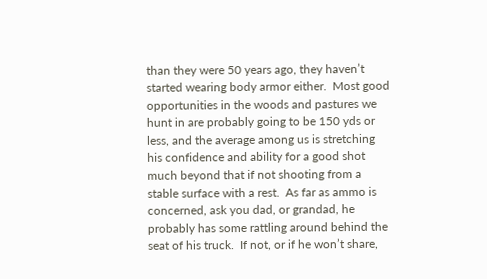than they were 50 years ago, they haven’t started wearing body armor either.  Most good opportunities in the woods and pastures we hunt in are probably going to be 150 yds or less, and the average among us is stretching his confidence and ability for a good shot much beyond that if not shooting from a stable surface with a rest.  As far as ammo is concerned, ask you dad, or grandad, he probably has some rattling around behind the seat of his truck.  If not, or if he won’t share,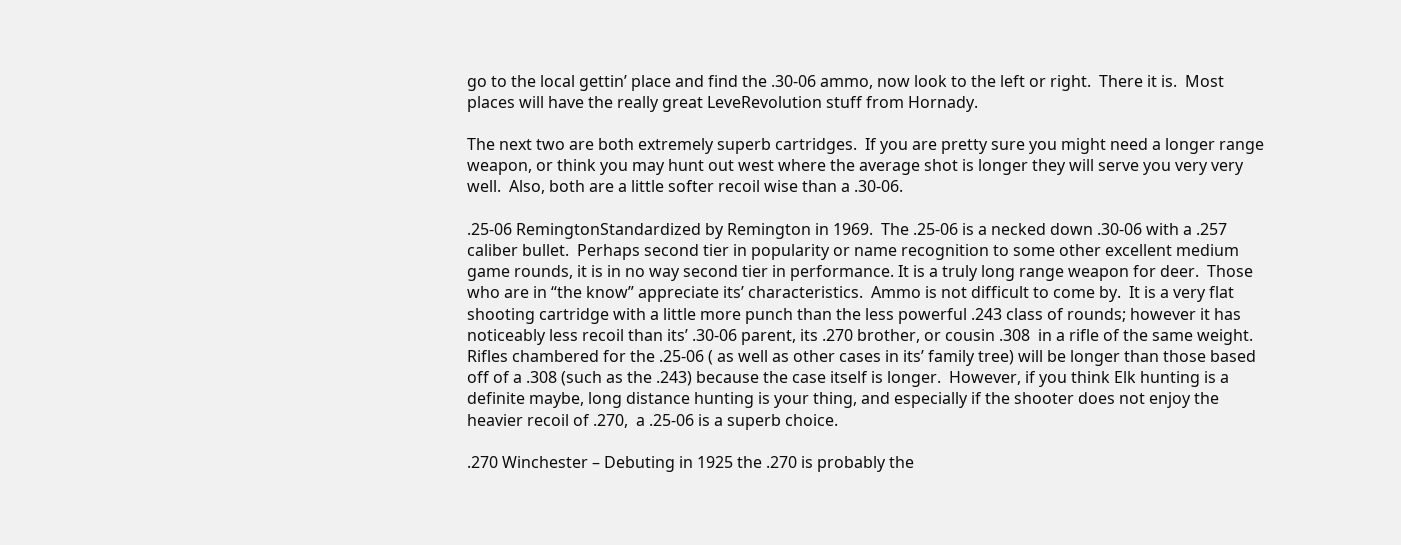go to the local gettin’ place and find the .30-06 ammo, now look to the left or right.  There it is.  Most places will have the really great LeveRevolution stuff from Hornady.

The next two are both extremely superb cartridges.  If you are pretty sure you might need a longer range weapon, or think you may hunt out west where the average shot is longer they will serve you very very well.  Also, both are a little softer recoil wise than a .30-06.

.25-06 RemingtonStandardized by Remington in 1969.  The .25-06 is a necked down .30-06 with a .257 caliber bullet.  Perhaps second tier in popularity or name recognition to some other excellent medium game rounds, it is in no way second tier in performance. It is a truly long range weapon for deer.  Those who are in “the know” appreciate its’ characteristics.  Ammo is not difficult to come by.  It is a very flat shooting cartridge with a little more punch than the less powerful .243 class of rounds; however it has noticeably less recoil than its’ .30-06 parent, its .270 brother, or cousin .308  in a rifle of the same weight.  Rifles chambered for the .25-06 ( as well as other cases in its’ family tree) will be longer than those based off of a .308 (such as the .243) because the case itself is longer.  However, if you think Elk hunting is a definite maybe, long distance hunting is your thing, and especially if the shooter does not enjoy the heavier recoil of .270,  a .25-06 is a superb choice.

.270 Winchester – Debuting in 1925 the .270 is probably the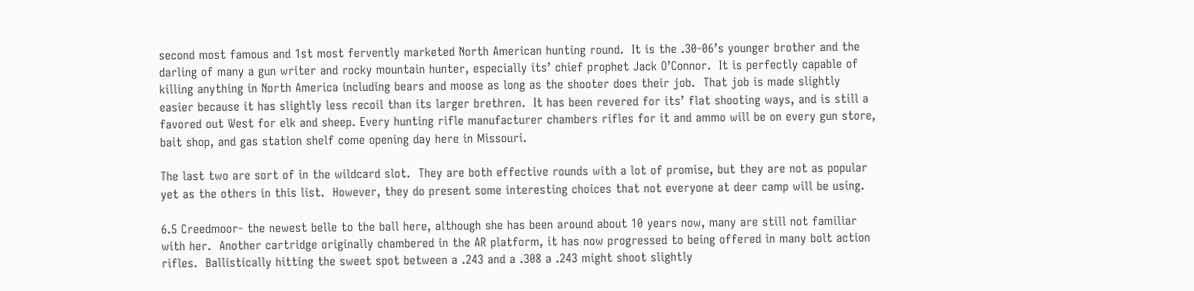second most famous and 1st most fervently marketed North American hunting round.  It is the .30-06’s younger brother and the darling of many a gun writer and rocky mountain hunter, especially its’ chief prophet Jack O’Connor.  It is perfectly capable of killing anything in North America including bears and moose as long as the shooter does their job.  That job is made slightly easier because it has slightly less recoil than its larger brethren.  It has been revered for its’ flat shooting ways, and is still a favored out West for elk and sheep. Every hunting rifle manufacturer chambers rifles for it and ammo will be on every gun store, bait shop, and gas station shelf come opening day here in Missouri.

The last two are sort of in the wildcard slot.  They are both effective rounds with a lot of promise, but they are not as popular yet as the others in this list.  However, they do present some interesting choices that not everyone at deer camp will be using.

6.5 Creedmoor- the newest belle to the ball here, although she has been around about 10 years now, many are still not familiar with her.  Another cartridge originally chambered in the AR platform, it has now progressed to being offered in many bolt action rifles.  Ballistically hitting the sweet spot between a .243 and a .308 a .243 might shoot slightly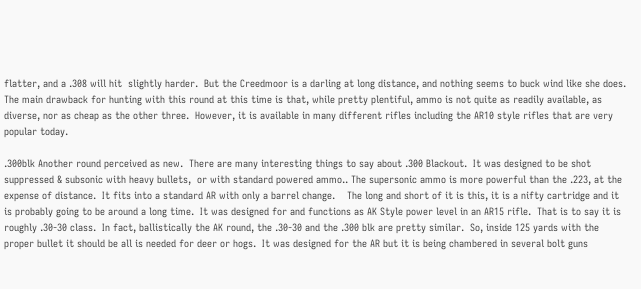flatter, and a .308 will hit  slightly harder.  But the Creedmoor is a darling at long distance, and nothing seems to buck wind like she does.  The main drawback for hunting with this round at this time is that, while pretty plentiful, ammo is not quite as readily available, as diverse, nor as cheap as the other three.  However, it is available in many different rifles including the AR10 style rifles that are very popular today.

.300blk Another round perceived as new.  There are many interesting things to say about .300 Blackout.  It was designed to be shot suppressed & subsonic with heavy bullets,  or with standard powered ammo.. The supersonic ammo is more powerful than the .223, at the expense of distance.  It fits into a standard AR with only a barrel change.    The long and short of it is this, it is a nifty cartridge and it is probably going to be around a long time.  It was designed for and functions as AK Style power level in an AR15 rifle.  That is to say it is roughly .30-30 class.  In fact, ballistically the AK round, the .30-30 and the .300 blk are pretty similar.  So, inside 125 yards with the proper bullet it should be all is needed for deer or hogs.  It was designed for the AR but it is being chambered in several bolt guns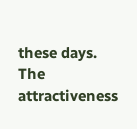these days.  The attractiveness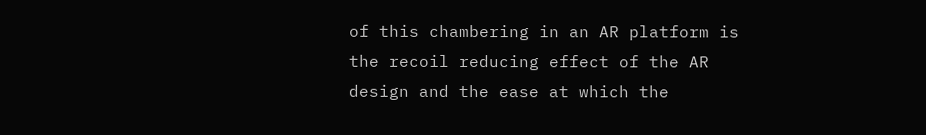of this chambering in an AR platform is the recoil reducing effect of the AR design and the ease at which the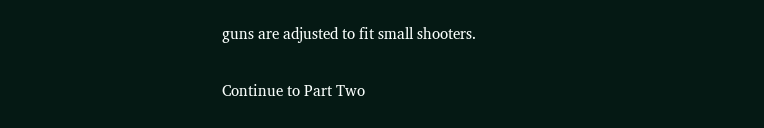guns are adjusted to fit small shooters.

Continue to Part Two